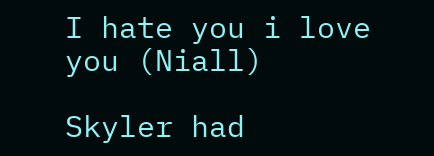I hate you i love you (Niall)

Skyler had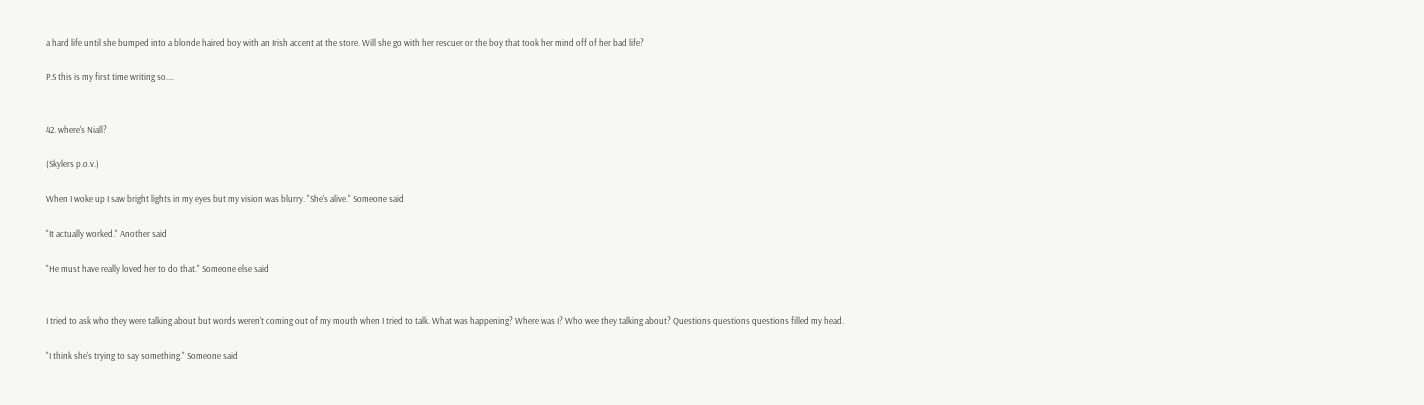a hard life until she bumped into a blonde haired boy with an Irish accent at the store. Will she go with her rescuer or the boy that took her mind off of her bad life?

P.S this is my first time writing so....


42. where's Niall?

(Skylers p.o.v.)

When I woke up I saw bright lights in my eyes but my vision was blurry. "She's alive." Someone said

"It actually worked." Another said

"He must have really loved her to do that." Someone else said


I tried to ask who they were talking about but words weren't coming out of my mouth when I tried to talk. What was happening? Where was I? Who wee they talking about? Questions questions questions filled my head.

"I think she's trying to say something." Someone said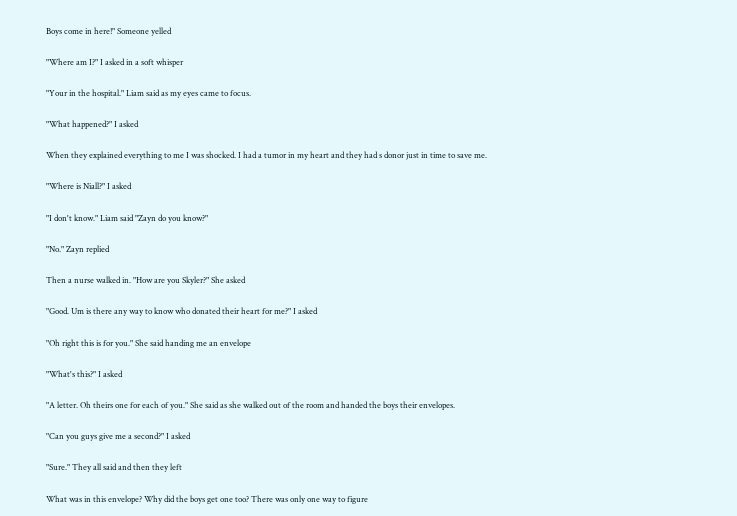Boys come in here!" Someone yelled

"Where am I?" I asked in a soft whisper

"Your in the hospital." Liam said as my eyes came to focus.

"What happened?" I asked

When they explained everything to me I was shocked. I had a tumor in my heart and they had s donor just in time to save me.

"Where is Niall?" I asked

"I don't know." Liam said "Zayn do you know?"

"No." Zayn replied

Then a nurse walked in. "How are you Skyler?" She asked

"Good. Um is there any way to know who donated their heart for me?" I asked

"Oh right this is for you." She said handing me an envelope

"What's this?" I asked

"A letter. Oh theirs one for each of you." She said as she walked out of the room and handed the boys their envelopes.

"Can you guys give me a second?" I asked

"Sure." They all said and then they left

What was in this envelope? Why did the boys get one too? There was only one way to figure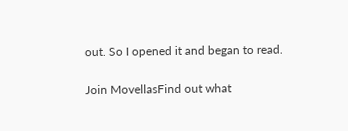out. So I opened it and began to read.

Join MovellasFind out what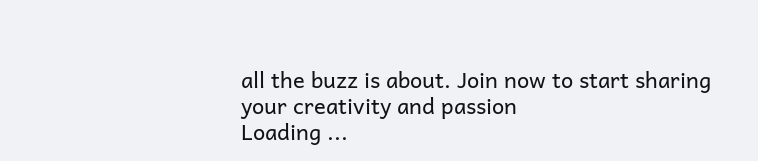all the buzz is about. Join now to start sharing your creativity and passion
Loading ...